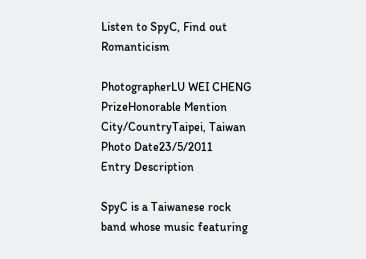Listen to SpyC, Find out Romanticism

PhotographerLU WEI CHENG
PrizeHonorable Mention
City/CountryTaipei, Taiwan
Photo Date23/5/2011
Entry Description

SpyC is a Taiwanese rock band whose music featuring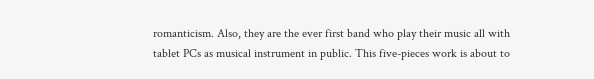romanticism. Also, they are the ever first band who play their music all with tablet PCs as musical instrument in public. This five-pieces work is about to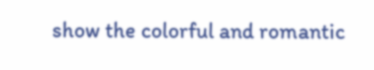show the colorful and romantic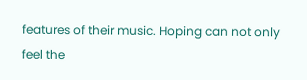features of their music. Hoping can not only feel the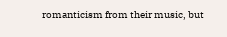romanticism from their music, but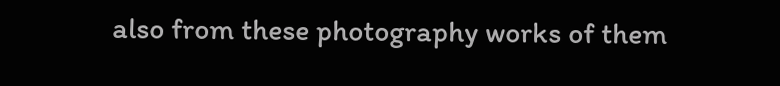also from these photography works of them